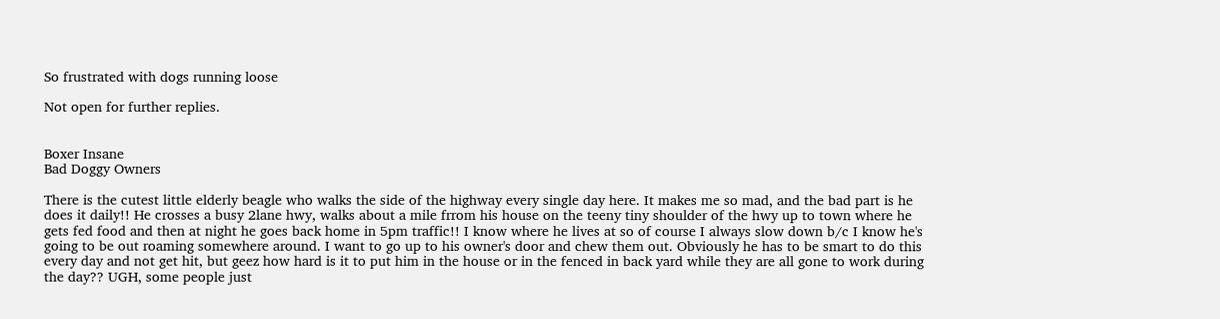So frustrated with dogs running loose

Not open for further replies.


Boxer Insane
Bad Doggy Owners

There is the cutest little elderly beagle who walks the side of the highway every single day here. It makes me so mad, and the bad part is he does it daily!! He crosses a busy 2lane hwy, walks about a mile frrom his house on the teeny tiny shoulder of the hwy up to town where he gets fed food and then at night he goes back home in 5pm traffic!! I know where he lives at so of course I always slow down b/c I know he's going to be out roaming somewhere around. I want to go up to his owner's door and chew them out. Obviously he has to be smart to do this every day and not get hit, but geez how hard is it to put him in the house or in the fenced in back yard while they are all gone to work during the day?? UGH, some people just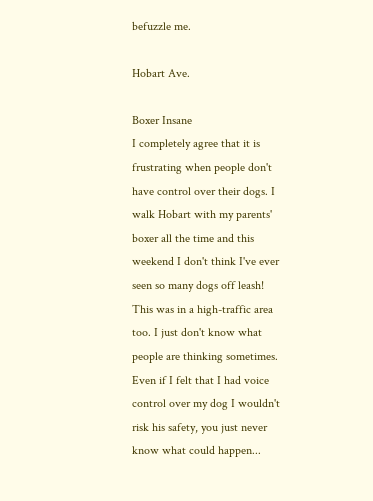befuzzle me.

Hobart Ave.

Boxer Insane
I completely agree that it is frustrating when people don't have control over their dogs. I walk Hobart with my parents' boxer all the time and this weekend I don't think I've ever seen so many dogs off leash! This was in a high-traffic area too. I just don't know what people are thinking sometimes. Even if I felt that I had voice control over my dog I wouldn't risk his safety, you just never know what could happen...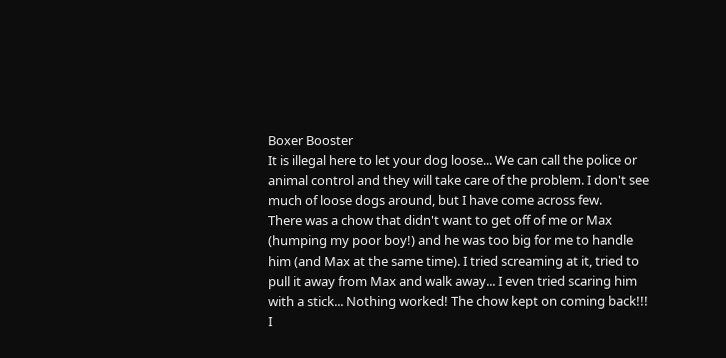Boxer Booster
It is illegal here to let your dog loose... We can call the police or animal control and they will take care of the problem. I don't see much of loose dogs around, but I have come across few.
There was a chow that didn't want to get off of me or Max (humping my poor boy!) and he was too big for me to handle him (and Max at the same time). I tried screaming at it, tried to pull it away from Max and walk away... I even tried scaring him with a stick... Nothing worked! The chow kept on coming back!!! I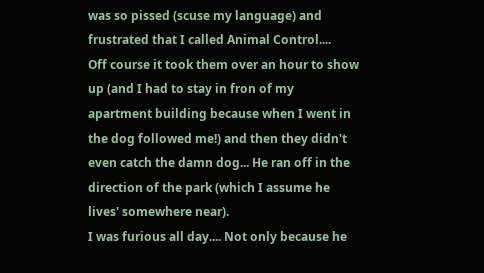was so pissed (scuse my language) and frustrated that I called Animal Control....
Off course it took them over an hour to show up (and I had to stay in fron of my apartment building because when I went in the dog followed me!) and then they didn't even catch the damn dog... He ran off in the direction of the park (which I assume he lives' somewhere near).
I was furious all day.... Not only because he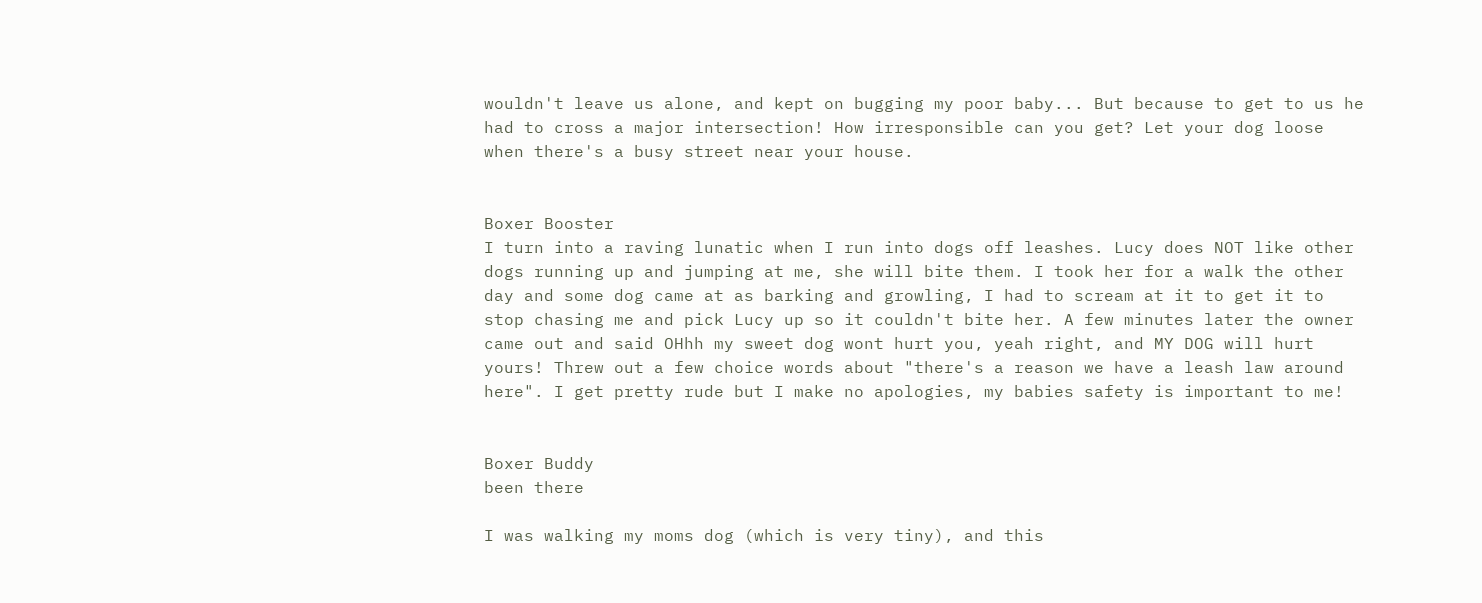wouldn't leave us alone, and kept on bugging my poor baby... But because to get to us he had to cross a major intersection! How irresponsible can you get? Let your dog loose when there's a busy street near your house.


Boxer Booster
I turn into a raving lunatic when I run into dogs off leashes. Lucy does NOT like other dogs running up and jumping at me, she will bite them. I took her for a walk the other day and some dog came at as barking and growling, I had to scream at it to get it to stop chasing me and pick Lucy up so it couldn't bite her. A few minutes later the owner came out and said OHhh my sweet dog wont hurt you, yeah right, and MY DOG will hurt yours! Threw out a few choice words about "there's a reason we have a leash law around here". I get pretty rude but I make no apologies, my babies safety is important to me!


Boxer Buddy
been there

I was walking my moms dog (which is very tiny), and this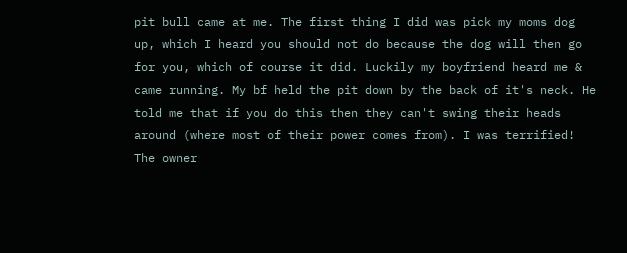pit bull came at me. The first thing I did was pick my moms dog up, which I heard you should not do because the dog will then go for you, which of course it did. Luckily my boyfriend heard me & came running. My bf held the pit down by the back of it's neck. He told me that if you do this then they can't swing their heads around (where most of their power comes from). I was terrified! The owner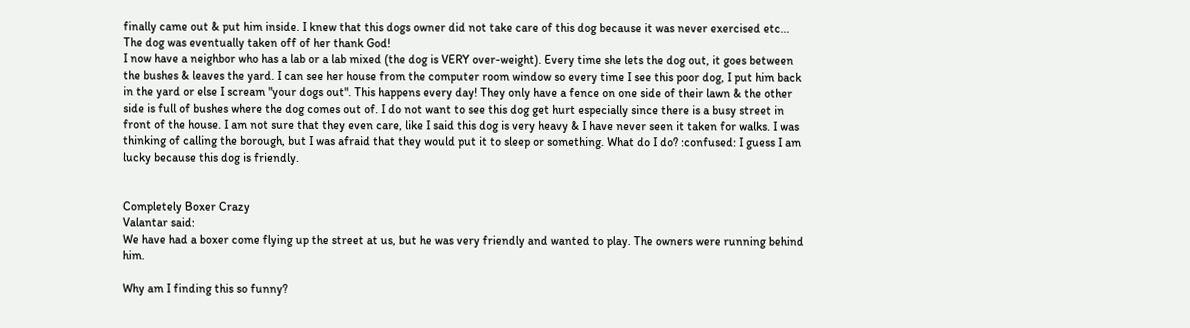finally came out & put him inside. I knew that this dogs owner did not take care of this dog because it was never exercised etc... The dog was eventually taken off of her thank God!
I now have a neighbor who has a lab or a lab mixed (the dog is VERY over-weight). Every time she lets the dog out, it goes between the bushes & leaves the yard. I can see her house from the computer room window so every time I see this poor dog, I put him back in the yard or else I scream "your dogs out". This happens every day! They only have a fence on one side of their lawn & the other side is full of bushes where the dog comes out of. I do not want to see this dog get hurt especially since there is a busy street in front of the house. I am not sure that they even care, like I said this dog is very heavy & I have never seen it taken for walks. I was thinking of calling the borough, but I was afraid that they would put it to sleep or something. What do I do? :confused: I guess I am lucky because this dog is friendly.


Completely Boxer Crazy
Valantar said:
We have had a boxer come flying up the street at us, but he was very friendly and wanted to play. The owners were running behind him.

Why am I finding this so funny?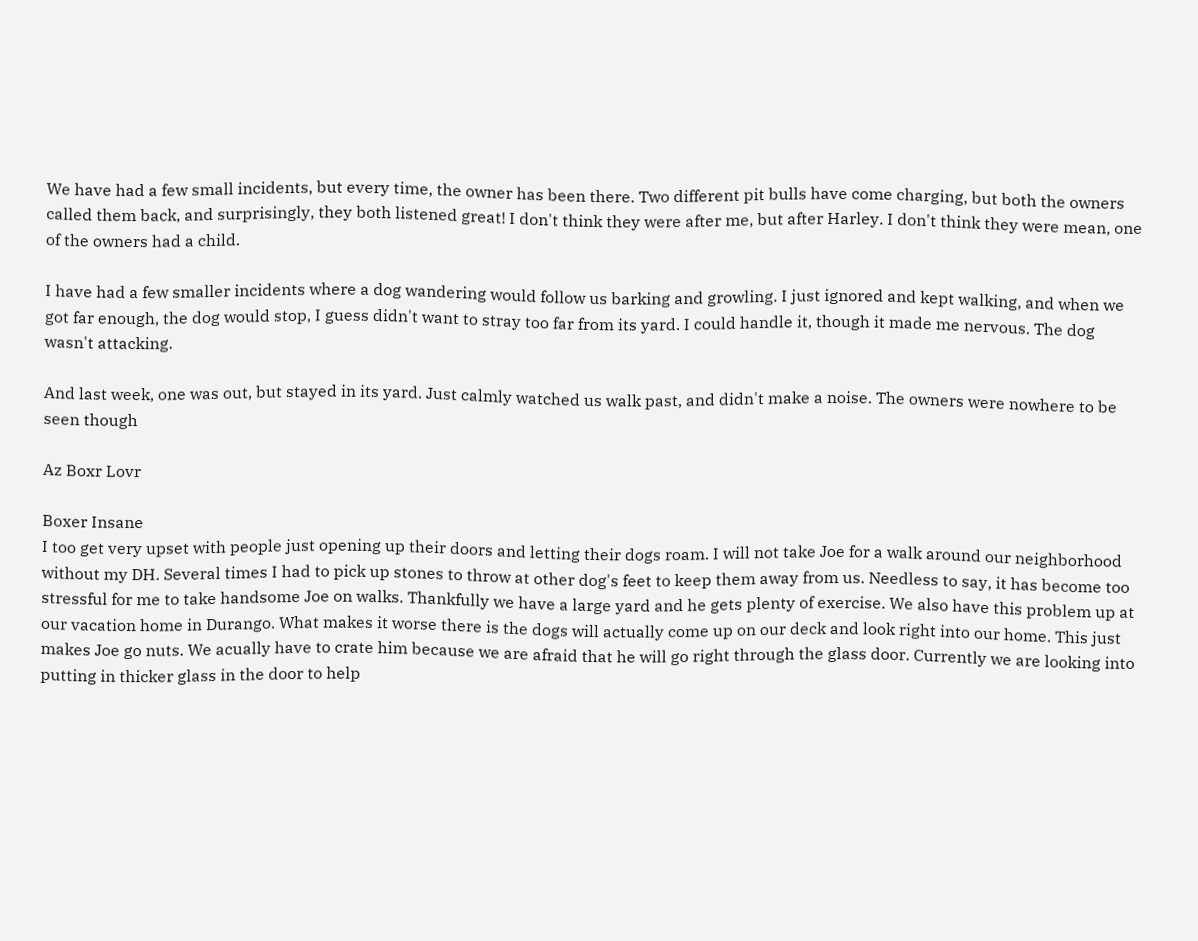We have had a few small incidents, but every time, the owner has been there. Two different pit bulls have come charging, but both the owners called them back, and surprisingly, they both listened great! I don't think they were after me, but after Harley. I don't think they were mean, one of the owners had a child.

I have had a few smaller incidents where a dog wandering would follow us barking and growling. I just ignored and kept walking, and when we got far enough, the dog would stop, I guess didn't want to stray too far from its yard. I could handle it, though it made me nervous. The dog wasn't attacking.

And last week, one was out, but stayed in its yard. Just calmly watched us walk past, and didn't make a noise. The owners were nowhere to be seen though

Az Boxr Lovr

Boxer Insane
I too get very upset with people just opening up their doors and letting their dogs roam. I will not take Joe for a walk around our neighborhood without my DH. Several times I had to pick up stones to throw at other dog's feet to keep them away from us. Needless to say, it has become too stressful for me to take handsome Joe on walks. Thankfully we have a large yard and he gets plenty of exercise. We also have this problem up at our vacation home in Durango. What makes it worse there is the dogs will actually come up on our deck and look right into our home. This just makes Joe go nuts. We acually have to crate him because we are afraid that he will go right through the glass door. Currently we are looking into putting in thicker glass in the door to help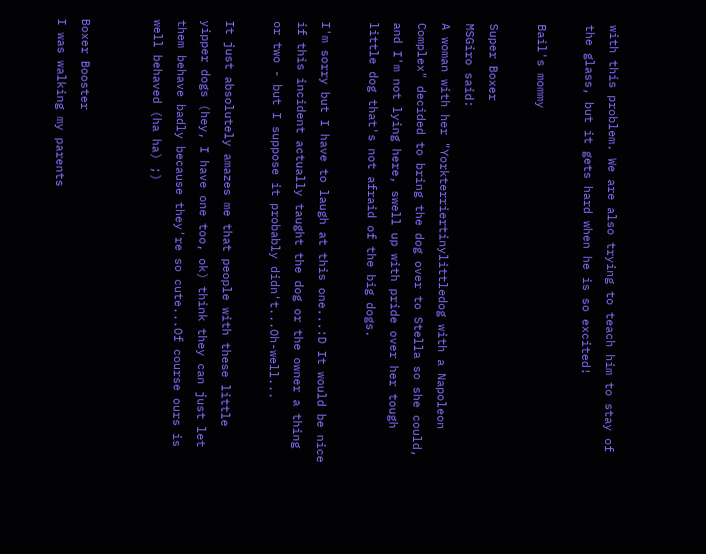with this problem. We are also trying to teach him to stay of the glass, but it gets hard when he is so excited!

Bail's mommy

Super Boxer
MSGiro said:
A woman with her "Yorkterriertinylittledog with a Napoleon Complex" decided to bring the dog over to Stella so she could, and I'm not lying here, swell up with pride over her tough little dog that's not afraid of the big dogs.

I'm sorry but I have to laugh at this one...:D It would be nice if this incident actually taught the dog or the owner a thing or two - but I suppose it probably didn't...Oh-well...

It just absolutely amazes me that people with these little yipper dogs (hey, I have one too, ok) think they can just let them behave badly because they're so cute...Of course ours is well behaved (ha ha) ;)


Boxer Booster
I was walking my parents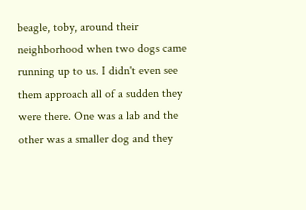beagle, toby, around their neighborhood when two dogs came running up to us. I didn't even see them approach all of a sudden they were there. One was a lab and the other was a smaller dog and they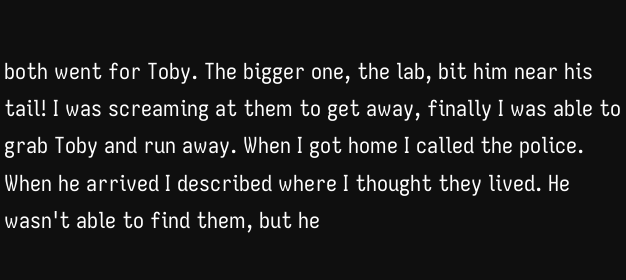both went for Toby. The bigger one, the lab, bit him near his tail! I was screaming at them to get away, finally I was able to grab Toby and run away. When I got home I called the police. When he arrived I described where I thought they lived. He wasn't able to find them, but he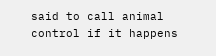said to call animal control if it happens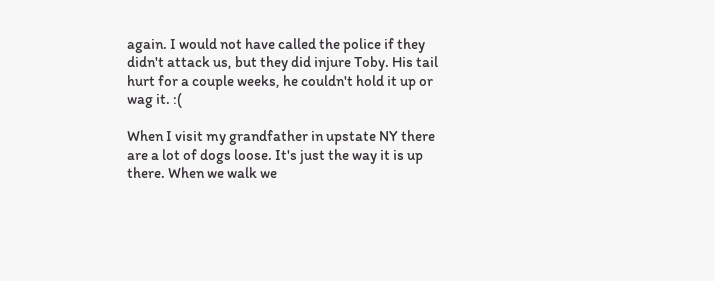again. I would not have called the police if they didn't attack us, but they did injure Toby. His tail hurt for a couple weeks, he couldn't hold it up or wag it. :(

When I visit my grandfather in upstate NY there are a lot of dogs loose. It's just the way it is up there. When we walk we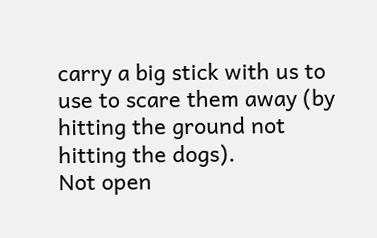carry a big stick with us to use to scare them away (by hitting the ground not hitting the dogs).
Not open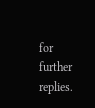for further replies.